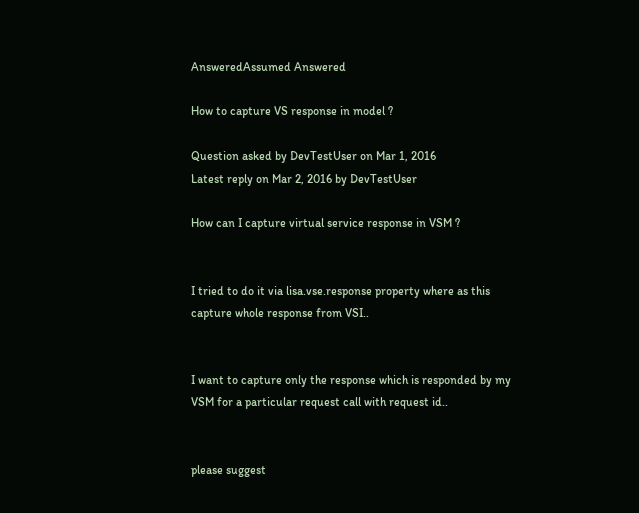AnsweredAssumed Answered

How to capture VS response in model ?

Question asked by DevTestUser on Mar 1, 2016
Latest reply on Mar 2, 2016 by DevTestUser

How can I capture virtual service response in VSM ?


I tried to do it via lisa.vse.response property where as this capture whole response from VSI..


I want to capture only the response which is responded by my VSM for a particular request call with request id..


please suggest